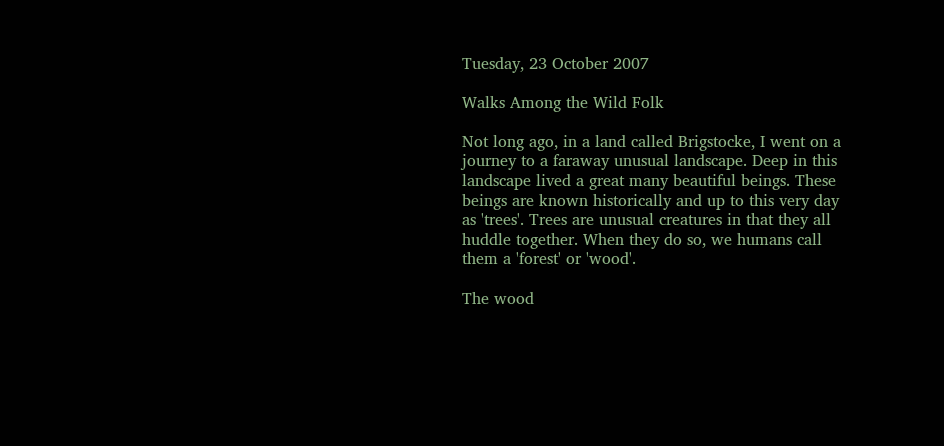Tuesday, 23 October 2007

Walks Among the Wild Folk

Not long ago, in a land called Brigstocke, I went on a journey to a faraway unusual landscape. Deep in this landscape lived a great many beautiful beings. These beings are known historically and up to this very day as 'trees'. Trees are unusual creatures in that they all huddle together. When they do so, we humans call them a 'forest' or 'wood'.

The wood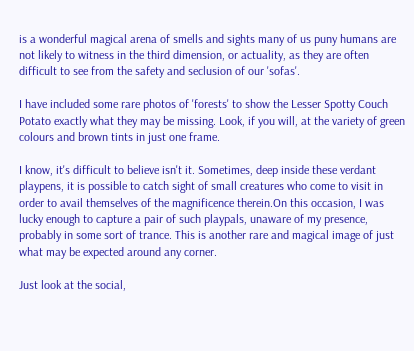is a wonderful magical arena of smells and sights many of us puny humans are not likely to witness in the third dimension, or actuality, as they are often difficult to see from the safety and seclusion of our 'sofas'.

I have included some rare photos of 'forests' to show the Lesser Spotty Couch Potato exactly what they may be missing. Look, if you will, at the variety of green colours and brown tints in just one frame.

I know, it's difficult to believe isn't it. Sometimes, deep inside these verdant playpens, it is possible to catch sight of small creatures who come to visit in order to avail themselves of the magnificence therein.On this occasion, I was lucky enough to capture a pair of such playpals, unaware of my presence, probably in some sort of trance. This is another rare and magical image of just what may be expected around any corner.

Just look at the social,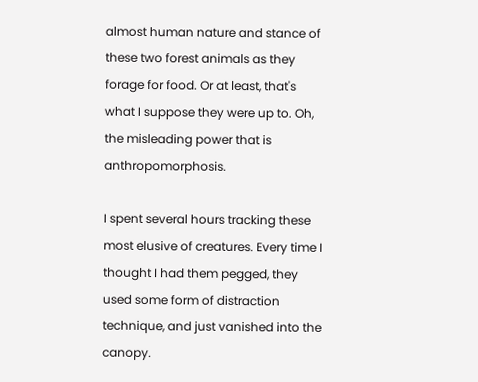almost human nature and stance of these two forest animals as they forage for food. Or at least, that's what I suppose they were up to. Oh, the misleading power that is anthropomorphosis.

I spent several hours tracking these most elusive of creatures. Every time I thought I had them pegged, they used some form of distraction technique, and just vanished into the canopy.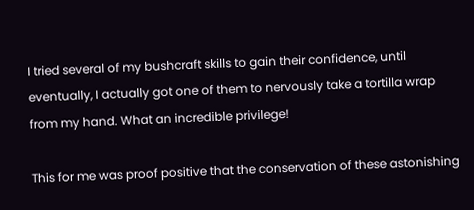I tried several of my bushcraft skills to gain their confidence, until eventually, I actually got one of them to nervously take a tortilla wrap from my hand. What an incredible privilege!

This for me was proof positive that the conservation of these astonishing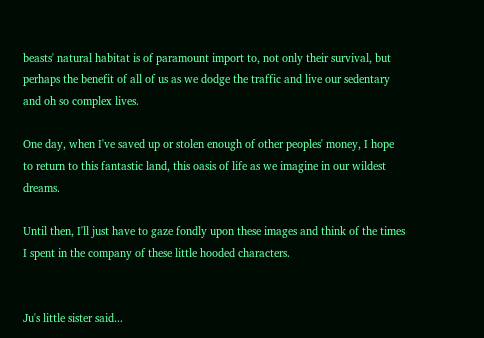beasts' natural habitat is of paramount import to, not only their survival, but perhaps the benefit of all of us as we dodge the traffic and live our sedentary and oh so complex lives.

One day, when I've saved up or stolen enough of other peoples' money, I hope to return to this fantastic land, this oasis of life as we imagine in our wildest dreams.

Until then, I'll just have to gaze fondly upon these images and think of the times I spent in the company of these little hooded characters.


Ju's little sister said...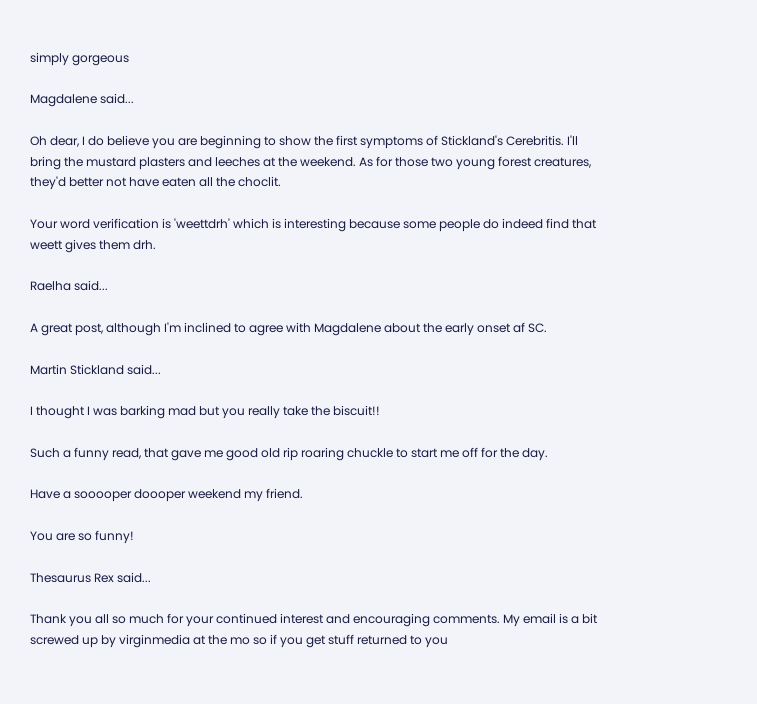simply gorgeous

Magdalene said...

Oh dear, I do believe you are beginning to show the first symptoms of Stickland's Cerebritis. I'll bring the mustard plasters and leeches at the weekend. As for those two young forest creatures, they'd better not have eaten all the choclit.

Your word verification is 'weettdrh' which is interesting because some people do indeed find that weett gives them drh.

Raelha said...

A great post, although I'm inclined to agree with Magdalene about the early onset af SC.

Martin Stickland said...

I thought I was barking mad but you really take the biscuit!!

Such a funny read, that gave me good old rip roaring chuckle to start me off for the day.

Have a sooooper doooper weekend my friend.

You are so funny!

Thesaurus Rex said...

Thank you all so much for your continued interest and encouraging comments. My email is a bit screwed up by virginmedia at the mo so if you get stuff returned to you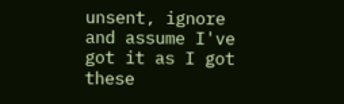unsent, ignore and assume I've got it as I got these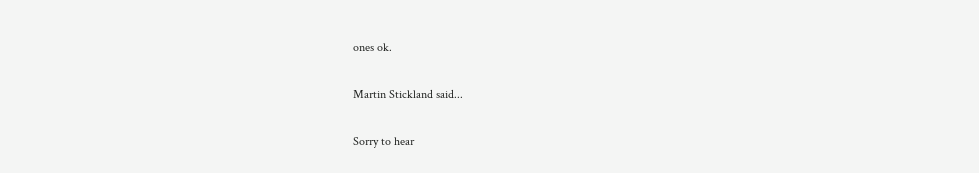ones ok.

Martin Stickland said...

Sorry to hear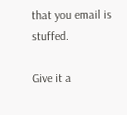that you email is stuffed.

Give it a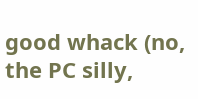good whack (no, the PC silly,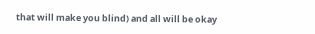that will make you blind) and all will be okay